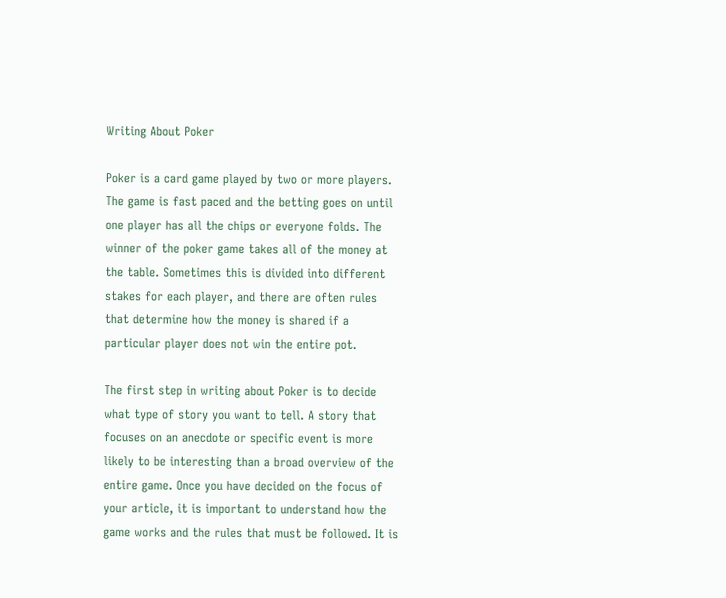Writing About Poker

Poker is a card game played by two or more players. The game is fast paced and the betting goes on until one player has all the chips or everyone folds. The winner of the poker game takes all of the money at the table. Sometimes this is divided into different stakes for each player, and there are often rules that determine how the money is shared if a particular player does not win the entire pot.

The first step in writing about Poker is to decide what type of story you want to tell. A story that focuses on an anecdote or specific event is more likely to be interesting than a broad overview of the entire game. Once you have decided on the focus of your article, it is important to understand how the game works and the rules that must be followed. It is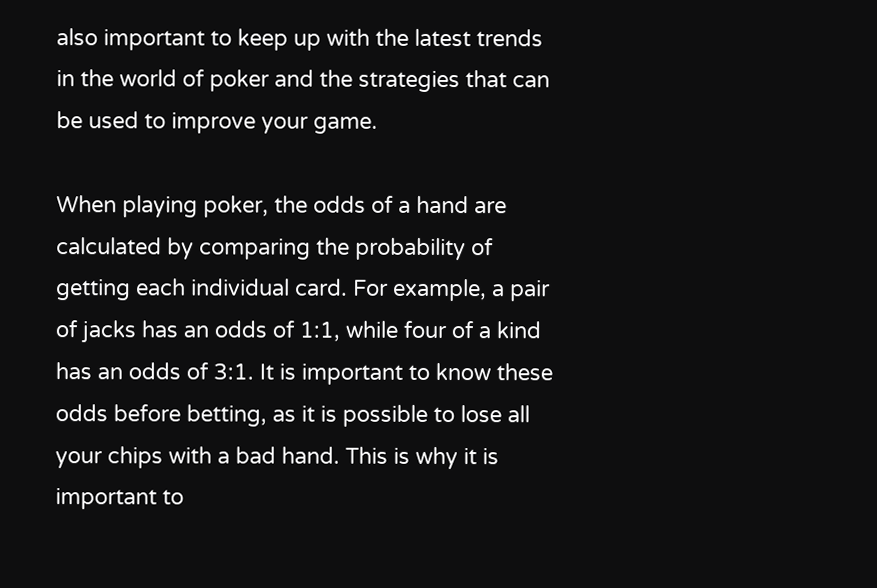also important to keep up with the latest trends in the world of poker and the strategies that can be used to improve your game.

When playing poker, the odds of a hand are calculated by comparing the probability of getting each individual card. For example, a pair of jacks has an odds of 1:1, while four of a kind has an odds of 3:1. It is important to know these odds before betting, as it is possible to lose all your chips with a bad hand. This is why it is important to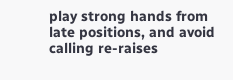play strong hands from late positions, and avoid calling re-raises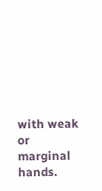with weak or marginal hands.